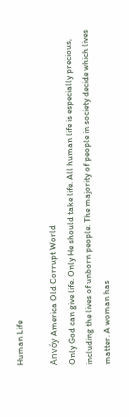Human Life

Anvóy America Old Corrupt World
Only God can give life. Only He should take life. All human life is especially precious, including the lives of unborn people. The majority of people in society decide which lives matter. A woman has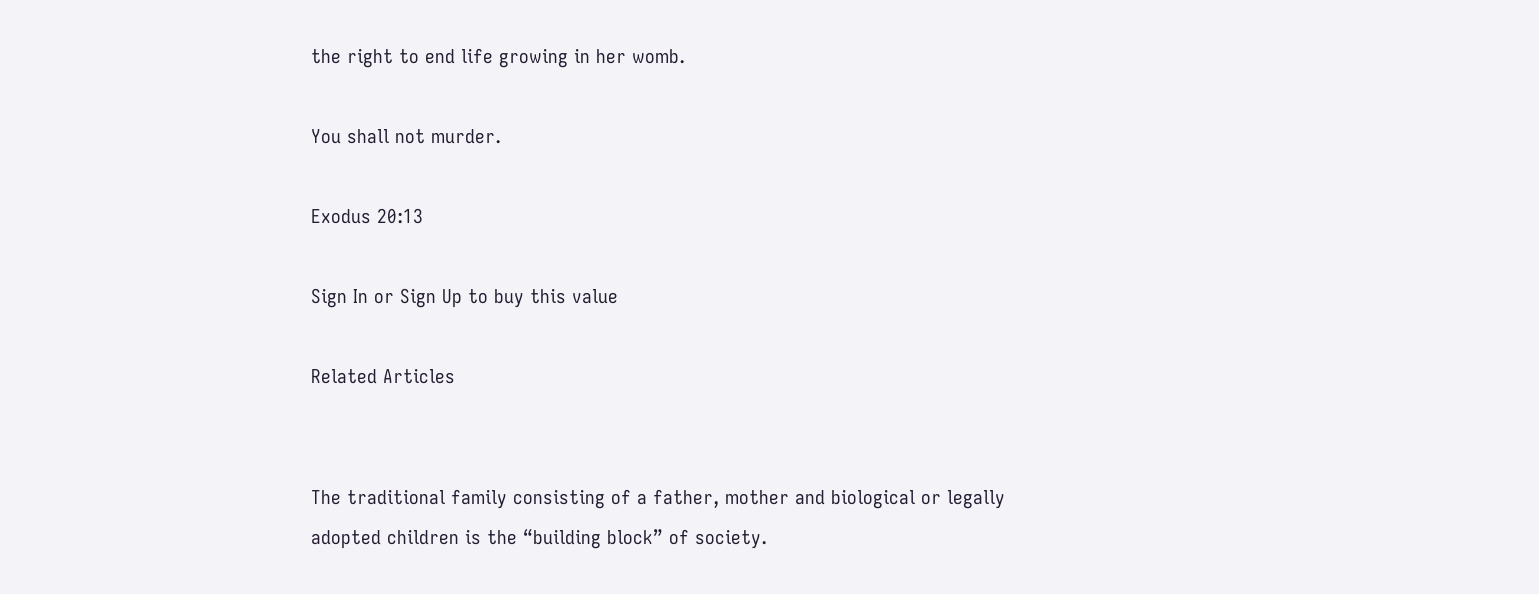the right to end life growing in her womb.

You shall not murder.

Exodus 20:13

Sign In or Sign Up to buy this value

Related Articles


The traditional family consisting of a father, mother and biological or legally adopted children is the “building block” of society.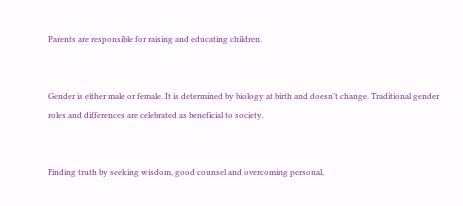Parents are responsible for raising and educating children.


Gender is either male or female. It is determined by biology at birth and doesn’t change. Traditional gender roles and differences are celebrated as beneficial to society.


Finding truth by seeking wisdom, good counsel and overcoming personal,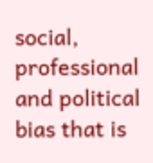social, professional and political bias that is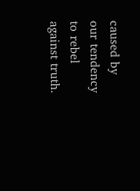caused by our tendency to rebel against truth.